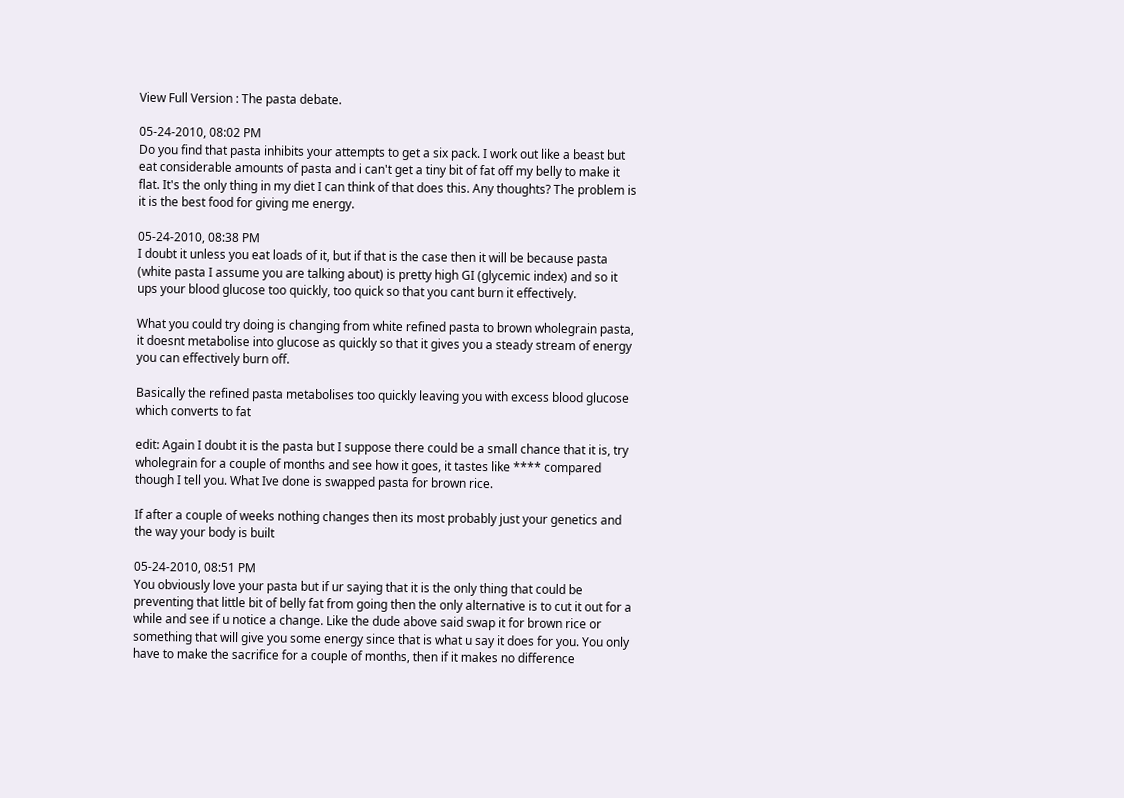View Full Version : The pasta debate.

05-24-2010, 08:02 PM
Do you find that pasta inhibits your attempts to get a six pack. I work out like a beast but eat considerable amounts of pasta and i can't get a tiny bit of fat off my belly to make it flat. It's the only thing in my diet I can think of that does this. Any thoughts? The problem is it is the best food for giving me energy.

05-24-2010, 08:38 PM
I doubt it unless you eat loads of it, but if that is the case then it will be because pasta (white pasta I assume you are talking about) is pretty high GI (glycemic index) and so it ups your blood glucose too quickly, too quick so that you cant burn it effectively.

What you could try doing is changing from white refined pasta to brown wholegrain pasta, it doesnt metabolise into glucose as quickly so that it gives you a steady stream of energy you can effectively burn off.

Basically the refined pasta metabolises too quickly leaving you with excess blood glucose which converts to fat

edit: Again I doubt it is the pasta but I suppose there could be a small chance that it is, try wholegrain for a couple of months and see how it goes, it tastes like **** compared though I tell you. What Ive done is swapped pasta for brown rice.

If after a couple of weeks nothing changes then its most probably just your genetics and the way your body is built

05-24-2010, 08:51 PM
You obviously love your pasta but if ur saying that it is the only thing that could be preventing that little bit of belly fat from going then the only alternative is to cut it out for a while and see if u notice a change. Like the dude above said swap it for brown rice or something that will give you some energy since that is what u say it does for you. You only have to make the sacrifice for a couple of months, then if it makes no difference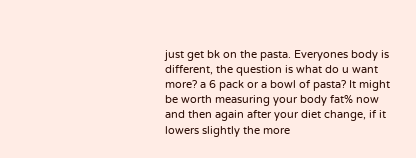just get bk on the pasta. Everyones body is different, the question is what do u want more? a 6 pack or a bowl of pasta? It might be worth measuring your body fat% now and then again after your diet change, if it lowers slightly the more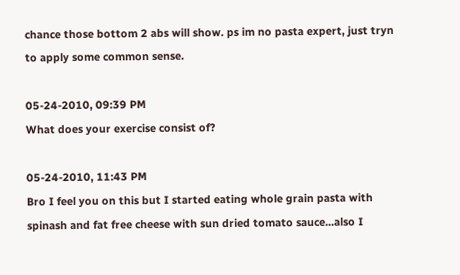chance those bottom 2 abs will show. ps im no pasta expert, just tryn to apply some common sense.

05-24-2010, 09:39 PM
What does your exercise consist of?

05-24-2010, 11:43 PM
Bro I feel you on this but I started eating whole grain pasta with spinash and fat free cheese with sun dried tomato sauce...also I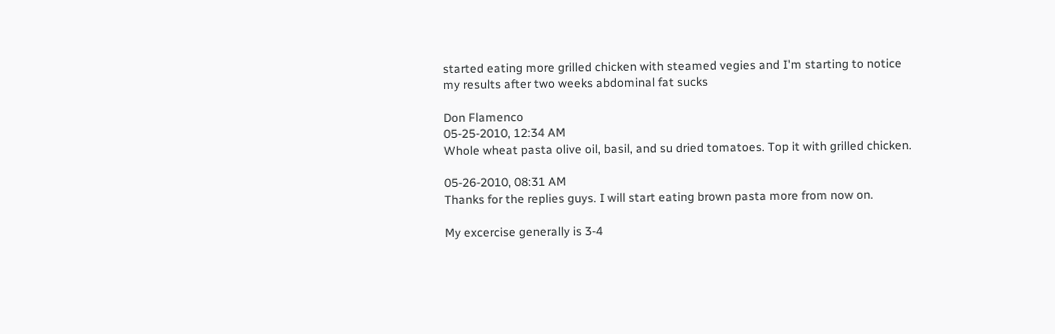started eating more grilled chicken with steamed vegies and I'm starting to notice my results after two weeks abdominal fat sucks

Don Flamenco
05-25-2010, 12:34 AM
Whole wheat pasta olive oil, basil, and su dried tomatoes. Top it with grilled chicken.

05-26-2010, 08:31 AM
Thanks for the replies guys. I will start eating brown pasta more from now on.

My excercise generally is 3-4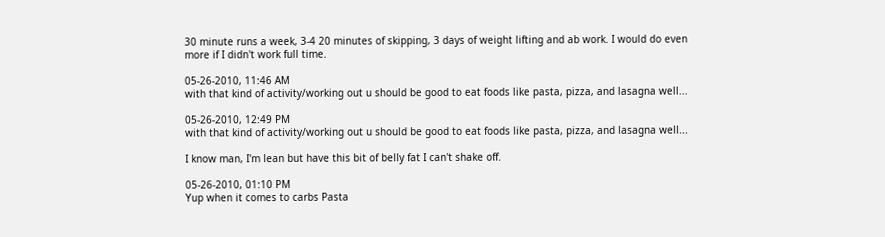30 minute runs a week, 3-4 20 minutes of skipping, 3 days of weight lifting and ab work. I would do even more if I didn't work full time.

05-26-2010, 11:46 AM
with that kind of activity/working out u should be good to eat foods like pasta, pizza, and lasagna well...

05-26-2010, 12:49 PM
with that kind of activity/working out u should be good to eat foods like pasta, pizza, and lasagna well...

I know man, I'm lean but have this bit of belly fat I can't shake off.

05-26-2010, 01:10 PM
Yup when it comes to carbs Pasta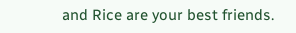and Rice are your best friends.